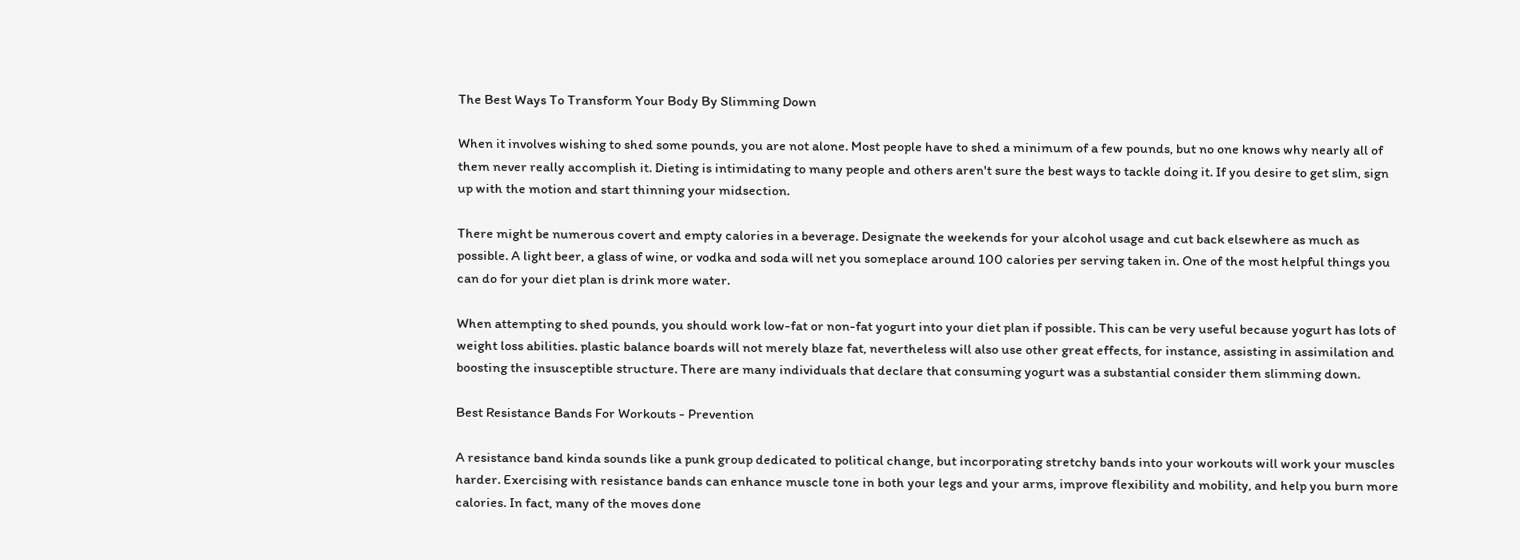The Best Ways To Transform Your Body By Slimming Down

When it involves wishing to shed some pounds, you are not alone. Most people have to shed a minimum of a few pounds, but no one knows why nearly all of them never really accomplish it. Dieting is intimidating to many people and others aren't sure the best ways to tackle doing it. If you desire to get slim, sign up with the motion and start thinning your midsection.

There might be numerous covert and empty calories in a beverage. Designate the weekends for your alcohol usage and cut back elsewhere as much as possible. A light beer, a glass of wine, or vodka and soda will net you someplace around 100 calories per serving taken in. One of the most helpful things you can do for your diet plan is drink more water.

When attempting to shed pounds, you should work low-fat or non-fat yogurt into your diet plan if possible. This can be very useful because yogurt has lots of weight loss abilities. plastic balance boards will not merely blaze fat, nevertheless will also use other great effects, for instance, assisting in assimilation and boosting the insusceptible structure. There are many individuals that declare that consuming yogurt was a substantial consider them slimming down.

Best Resistance Bands For Workouts - Prevention

A resistance band kinda sounds like a punk group dedicated to political change, but incorporating stretchy bands into your workouts will work your muscles harder. Exercising with resistance bands can enhance muscle tone in both your legs and your arms, improve flexibility and mobility, and help you burn more calories. In fact, many of the moves done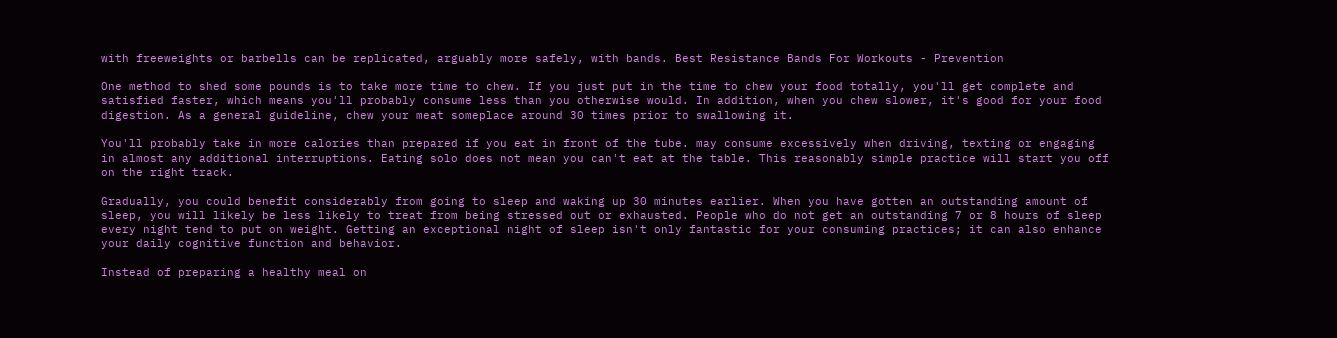with freeweights or barbells can be replicated, arguably more safely, with bands. Best Resistance Bands For Workouts - Prevention

One method to shed some pounds is to take more time to chew. If you just put in the time to chew your food totally, you'll get complete and satisfied faster, which means you'll probably consume less than you otherwise would. In addition, when you chew slower, it's good for your food digestion. As a general guideline, chew your meat someplace around 30 times prior to swallowing it.

You'll probably take in more calories than prepared if you eat in front of the tube. may consume excessively when driving, texting or engaging in almost any additional interruptions. Eating solo does not mean you can't eat at the table. This reasonably simple practice will start you off on the right track.

Gradually, you could benefit considerably from going to sleep and waking up 30 minutes earlier. When you have gotten an outstanding amount of sleep, you will likely be less likely to treat from being stressed out or exhausted. People who do not get an outstanding 7 or 8 hours of sleep every night tend to put on weight. Getting an exceptional night of sleep isn't only fantastic for your consuming practices; it can also enhance your daily cognitive function and behavior.

Instead of preparing a healthy meal on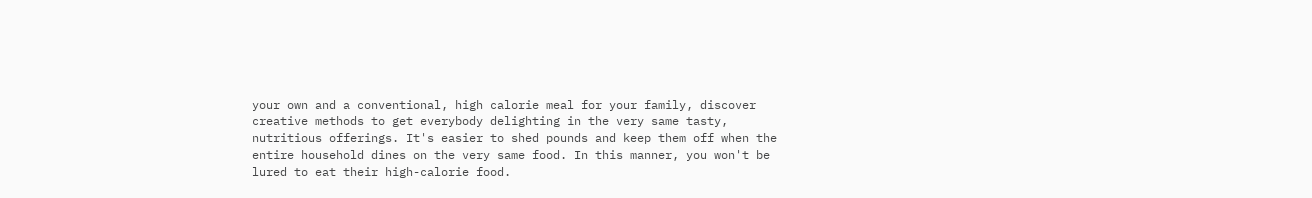your own and a conventional, high calorie meal for your family, discover creative methods to get everybody delighting in the very same tasty, nutritious offerings. It's easier to shed pounds and keep them off when the entire household dines on the very same food. In this manner, you won't be lured to eat their high-calorie food.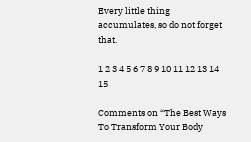Every little thing accumulates, so do not forget that.

1 2 3 4 5 6 7 8 9 10 11 12 13 14 15

Comments on “The Best Ways To Transform Your Body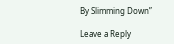By Slimming Down”

Leave a Reply